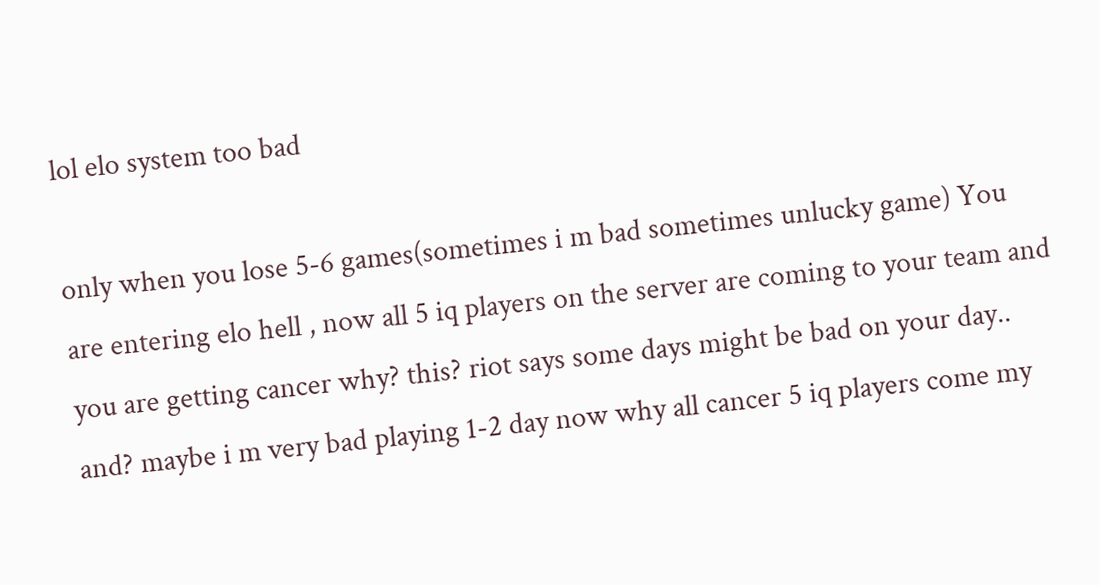lol elo system too bad

only when you lose 5-6 games(sometimes i m bad sometimes unlucky game) You are entering elo hell , now all 5 iq players on the server are coming to your team and you are getting cancer why? this? riot says some days might be bad on your day.. and? maybe i m very bad playing 1-2 day now why all cancer 5 iq players come my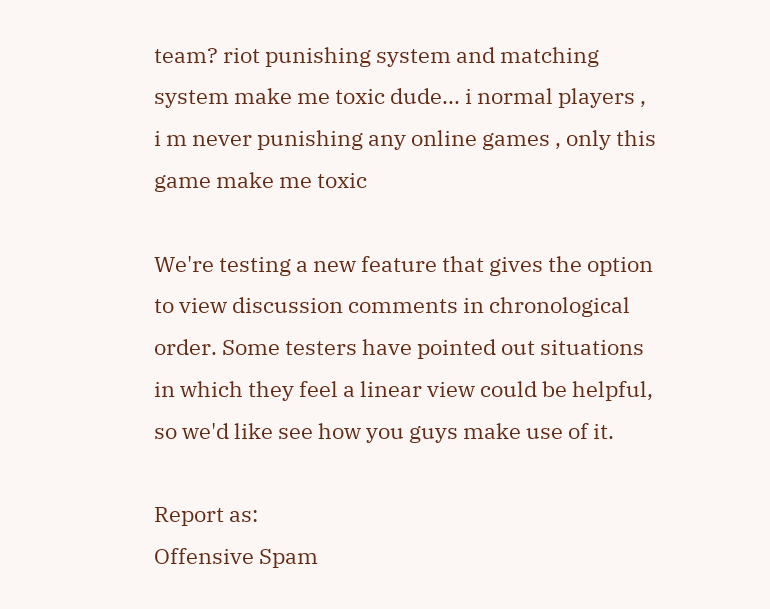team? riot punishing system and matching system make me toxic dude... i normal players , i m never punishing any online games , only this game make me toxic

We're testing a new feature that gives the option to view discussion comments in chronological order. Some testers have pointed out situations in which they feel a linear view could be helpful, so we'd like see how you guys make use of it.

Report as:
Offensive Spam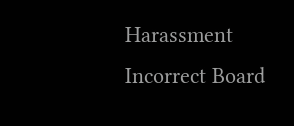Harassment Incorrect Board